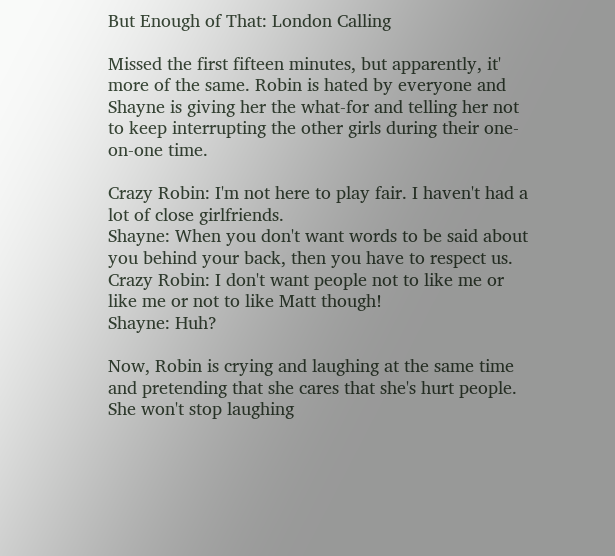But Enough of That: London Calling

Missed the first fifteen minutes, but apparently, it' more of the same. Robin is hated by everyone and Shayne is giving her the what-for and telling her not to keep interrupting the other girls during their one-on-one time.

Crazy Robin: I'm not here to play fair. I haven't had a lot of close girlfriends.
Shayne: When you don't want words to be said about you behind your back, then you have to respect us.
Crazy Robin: I don't want people not to like me or like me or not to like Matt though!
Shayne: Huh?

Now, Robin is crying and laughing at the same time and pretending that she cares that she's hurt people. She won't stop laughing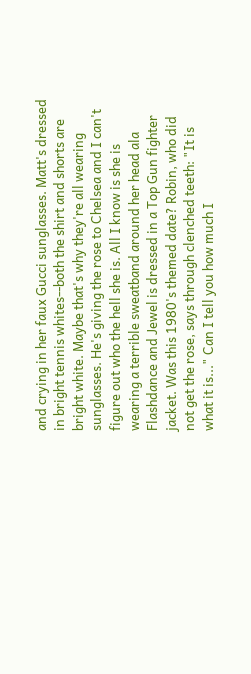and crying in her faux Gucci sunglasses. Matt's dressed in bright tennis whites--both the shirt and shorts are bright white. Maybe that's why they're all wearing sunglasses. He's giving the rose to Chelsea and I can't figure out who the hell she is. All I know is she is wearing a terrible sweatband around her head ala Flashdance and Jewel is dressed in a Top Gun fighter jacket. Was this 1980's themed date? Robin, who did not get the rose, says through clenched teeth: "It is what it is..." Can I tell you how much I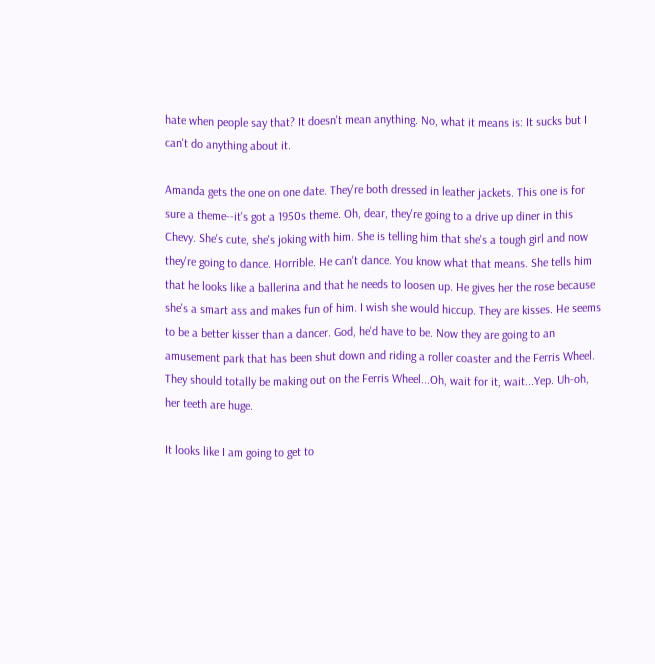hate when people say that? It doesn't mean anything. No, what it means is: It sucks but I can't do anything about it.

Amanda gets the one on one date. They're both dressed in leather jackets. This one is for sure a theme--it's got a 1950s theme. Oh, dear, they're going to a drive up diner in this Chevy. She's cute, she's joking with him. She is telling him that she's a tough girl and now they're going to dance. Horrible. He can't dance. You know what that means. She tells him that he looks like a ballerina and that he needs to loosen up. He gives her the rose because she's a smart ass and makes fun of him. I wish she would hiccup. They are kisses. He seems to be a better kisser than a dancer. God, he'd have to be. Now they are going to an amusement park that has been shut down and riding a roller coaster and the Ferris Wheel. They should totally be making out on the Ferris Wheel...Oh, wait for it, wait...Yep. Uh-oh, her teeth are huge.

It looks like I am going to get to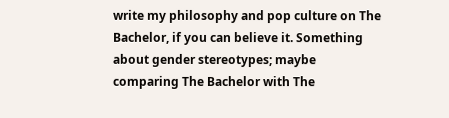write my philosophy and pop culture on The Bachelor, if you can believe it. Something about gender stereotypes; maybe comparing The Bachelor with The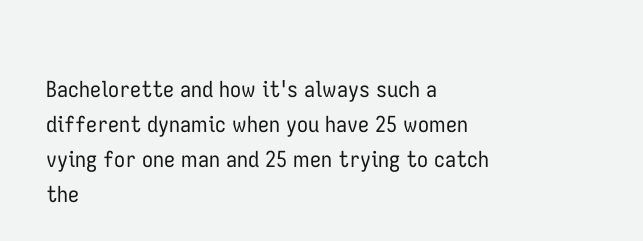Bachelorette and how it's always such a different dynamic when you have 25 women vying for one man and 25 men trying to catch the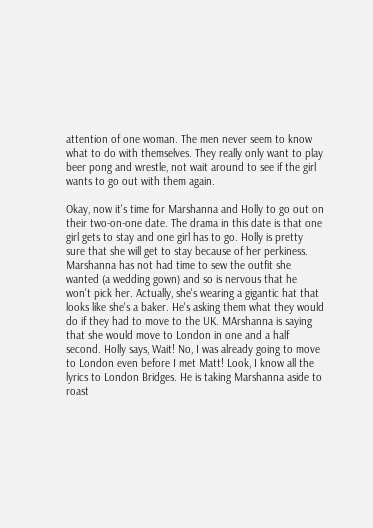attention of one woman. The men never seem to know what to do with themselves. They really only want to play beer pong and wrestle, not wait around to see if the girl wants to go out with them again.

Okay, now it's time for Marshanna and Holly to go out on their two-on-one date. The drama in this date is that one girl gets to stay and one girl has to go. Holly is pretty sure that she will get to stay because of her perkiness. Marshanna has not had time to sew the outfit she wanted (a wedding gown) and so is nervous that he won't pick her. Actually, she's wearing a gigantic hat that looks like she's a baker. He's asking them what they would do if they had to move to the UK. MArshanna is saying that she would move to London in one and a half second. Holly says, Wait! No, I was already going to move to London even before I met Matt! Look, I know all the lyrics to London Bridges. He is taking Marshanna aside to roast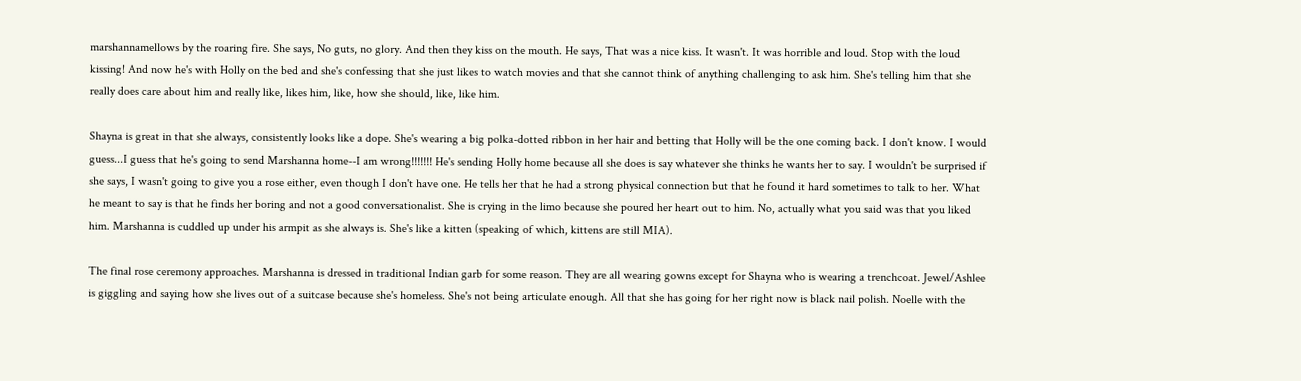marshannamellows by the roaring fire. She says, No guts, no glory. And then they kiss on the mouth. He says, That was a nice kiss. It wasn't. It was horrible and loud. Stop with the loud kissing! And now he's with Holly on the bed and she's confessing that she just likes to watch movies and that she cannot think of anything challenging to ask him. She's telling him that she really does care about him and really like, likes him, like, how she should, like, like him.

Shayna is great in that she always, consistently looks like a dope. She's wearing a big polka-dotted ribbon in her hair and betting that Holly will be the one coming back. I don't know. I would guess...I guess that he's going to send Marshanna home--I am wrong!!!!!!! He's sending Holly home because all she does is say whatever she thinks he wants her to say. I wouldn't be surprised if she says, I wasn't going to give you a rose either, even though I don't have one. He tells her that he had a strong physical connection but that he found it hard sometimes to talk to her. What he meant to say is that he finds her boring and not a good conversationalist. She is crying in the limo because she poured her heart out to him. No, actually what you said was that you liked him. Marshanna is cuddled up under his armpit as she always is. She's like a kitten (speaking of which, kittens are still MIA).

The final rose ceremony approaches. Marshanna is dressed in traditional Indian garb for some reason. They are all wearing gowns except for Shayna who is wearing a trenchcoat. Jewel/Ashlee is giggling and saying how she lives out of a suitcase because she's homeless. She's not being articulate enough. All that she has going for her right now is black nail polish. Noelle with the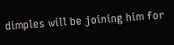dimples will be joining him for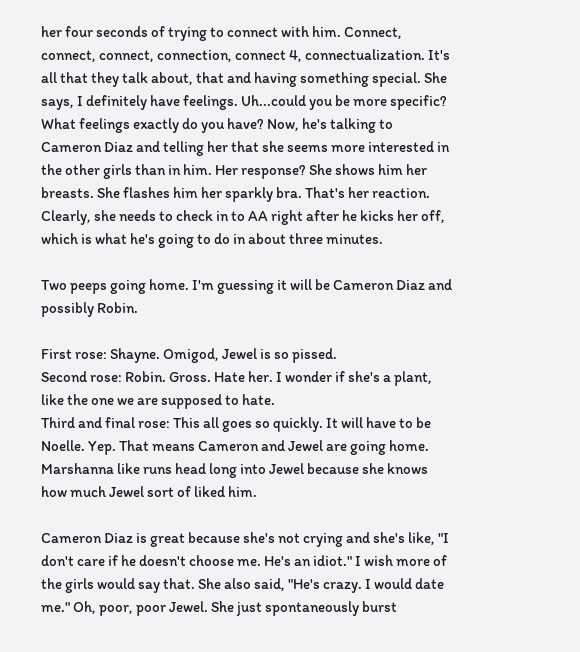her four seconds of trying to connect with him. Connect, connect, connect, connection, connect 4, connectualization. It's all that they talk about, that and having something special. She says, I definitely have feelings. Uh...could you be more specific? What feelings exactly do you have? Now, he's talking to Cameron Diaz and telling her that she seems more interested in the other girls than in him. Her response? She shows him her breasts. She flashes him her sparkly bra. That's her reaction. Clearly, she needs to check in to AA right after he kicks her off, which is what he's going to do in about three minutes.

Two peeps going home. I'm guessing it will be Cameron Diaz and possibly Robin.

First rose: Shayne. Omigod, Jewel is so pissed.
Second rose: Robin. Gross. Hate her. I wonder if she's a plant, like the one we are supposed to hate.
Third and final rose: This all goes so quickly. It will have to be Noelle. Yep. That means Cameron and Jewel are going home. Marshanna like runs head long into Jewel because she knows how much Jewel sort of liked him.

Cameron Diaz is great because she's not crying and she's like, "I don't care if he doesn't choose me. He's an idiot." I wish more of the girls would say that. She also said, "He's crazy. I would date me." Oh, poor, poor Jewel. She just spontaneously burst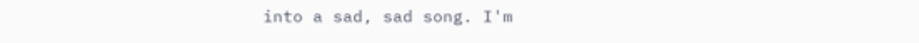into a sad, sad song. I'm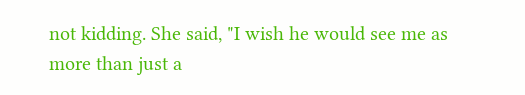not kidding. She said, "I wish he would see me as more than just a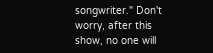songwriter." Don't worry, after this show, no one will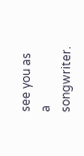see you as a songwriter.